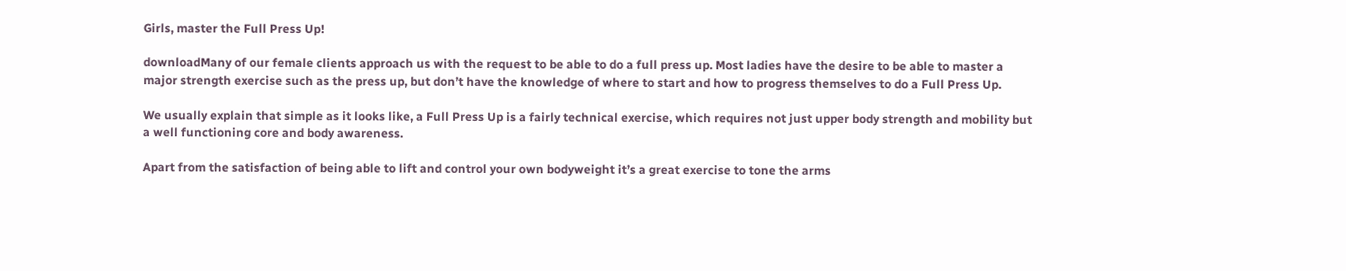Girls, master the Full Press Up!

downloadMany of our female clients approach us with the request to be able to do a full press up. Most ladies have the desire to be able to master a major strength exercise such as the press up, but don’t have the knowledge of where to start and how to progress themselves to do a Full Press Up.

We usually explain that simple as it looks like, a Full Press Up is a fairly technical exercise, which requires not just upper body strength and mobility but a well functioning core and body awareness.

Apart from the satisfaction of being able to lift and control your own bodyweight it’s a great exercise to tone the arms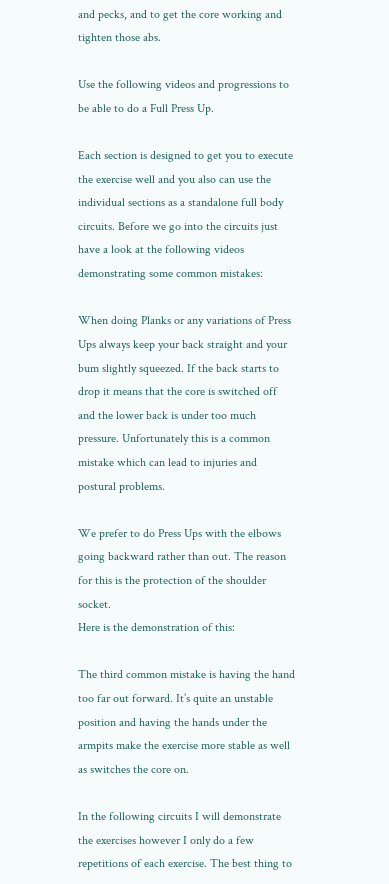and pecks, and to get the core working and tighten those abs.

Use the following videos and progressions to be able to do a Full Press Up.

Each section is designed to get you to execute the exercise well and you also can use the individual sections as a standalone full body circuits. Before we go into the circuits just have a look at the following videos demonstrating some common mistakes:

When doing Planks or any variations of Press Ups always keep your back straight and your bum slightly squeezed. If the back starts to drop it means that the core is switched off and the lower back is under too much pressure. Unfortunately this is a common mistake which can lead to injuries and postural problems.

We prefer to do Press Ups with the elbows going backward rather than out. The reason for this is the protection of the shoulder socket.
Here is the demonstration of this:

The third common mistake is having the hand too far out forward. It’s quite an unstable position and having the hands under the armpits make the exercise more stable as well as switches the core on.

In the following circuits I will demonstrate the exercises however I only do a few repetitions of each exercise. The best thing to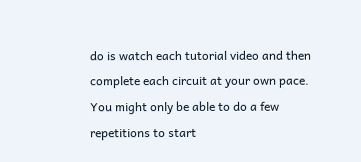do is watch each tutorial video and then complete each circuit at your own pace. You might only be able to do a few repetitions to start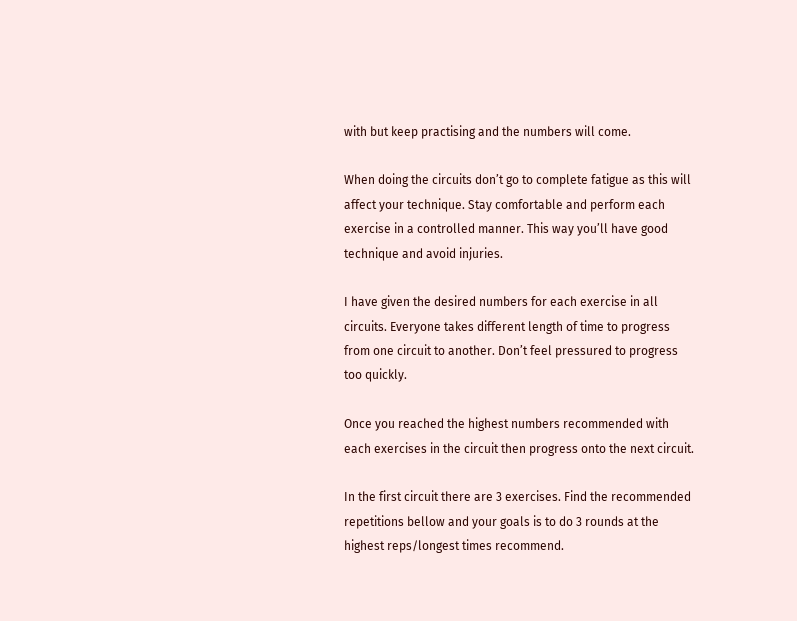with but keep practising and the numbers will come.

When doing the circuits don’t go to complete fatigue as this will affect your technique. Stay comfortable and perform each exercise in a controlled manner. This way you’ll have good technique and avoid injuries.

I have given the desired numbers for each exercise in all circuits. Everyone takes different length of time to progress from one circuit to another. Don’t feel pressured to progress too quickly.

Once you reached the highest numbers recommended with each exercises in the circuit then progress onto the next circuit.

In the first circuit there are 3 exercises. Find the recommended repetitions bellow and your goals is to do 3 rounds at the highest reps/longest times recommend.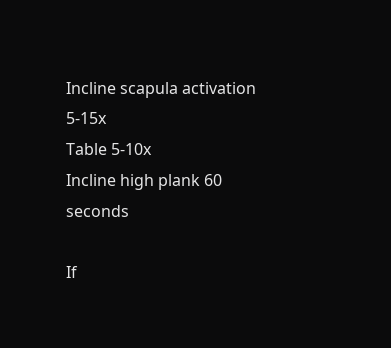Incline scapula activation 5-15x
Table 5-10x
Incline high plank 60 seconds

If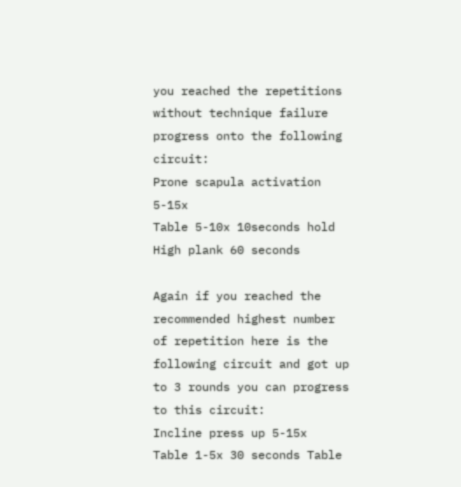you reached the repetitions without technique failure progress onto the following circuit:
Prone scapula activation 5-15x
Table 5-10x 10seconds hold
High plank 60 seconds

Again if you reached the recommended highest number of repetition here is the following circuit and got up to 3 rounds you can progress to this circuit:
Incline press up 5-15x
Table 1-5x 30 seconds Table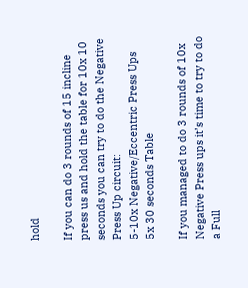hold

If you can do 3 rounds of 15 incline press us and hold the table for 10x 10 seconds you can try to do the Negative Press Up circuit:
5-10x Negative/Eccentric Press Ups
5x 30 seconds Table

If you managed to do 3 rounds of 10x Negative Press ups it’s time to try to do a Full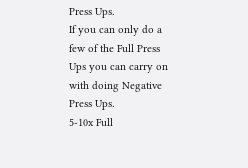Press Ups.
If you can only do a few of the Full Press Ups you can carry on with doing Negative Press Ups.
5-10x Full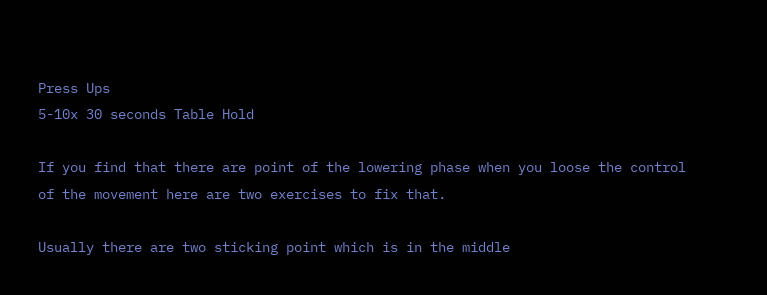Press Ups
5-10x 30 seconds Table Hold

If you find that there are point of the lowering phase when you loose the control of the movement here are two exercises to fix that.

Usually there are two sticking point which is in the middle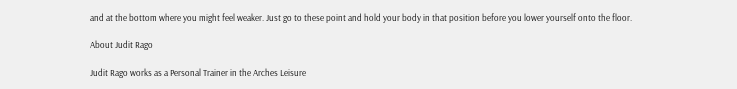and at the bottom where you might feel weaker. Just go to these point and hold your body in that position before you lower yourself onto the floor.

About Judit Rago

Judit Rago works as a Personal Trainer in the Arches Leisure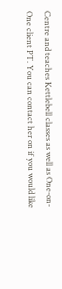Centre and teaches Kettlebell classes as well as One-on-One client PT. You can contact her on if you would like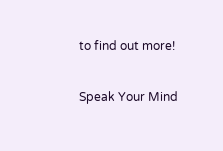to find out more!

Speak Your Mind